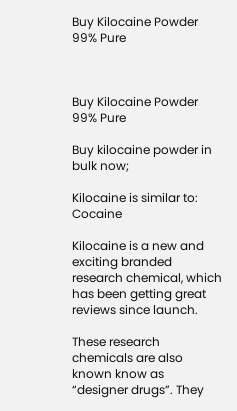Buy Kilocaine Powder 99% Pure



Buy Kilocaine Powder 99% Pure

Buy kilocaine powder in bulk now;

Kilocaine is similar to: Cocaine

Kilocaine is a new and exciting branded research chemical, which has been getting great reviews since launch.

These research chemicals are also known know as “designer drugs”. They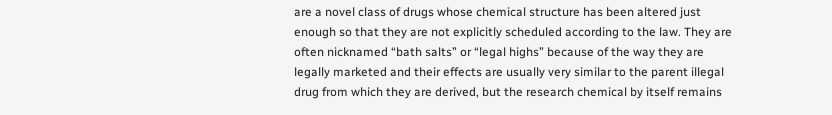are a novel class of drugs whose chemical structure has been altered just enough so that they are not explicitly scheduled according to the law. They are often nicknamed “bath salts” or “legal highs” because of the way they are legally marketed and their effects are usually very similar to the parent illegal drug from which they are derived, but the research chemical by itself remains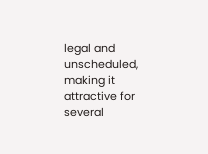legal and unscheduled, making it attractive for several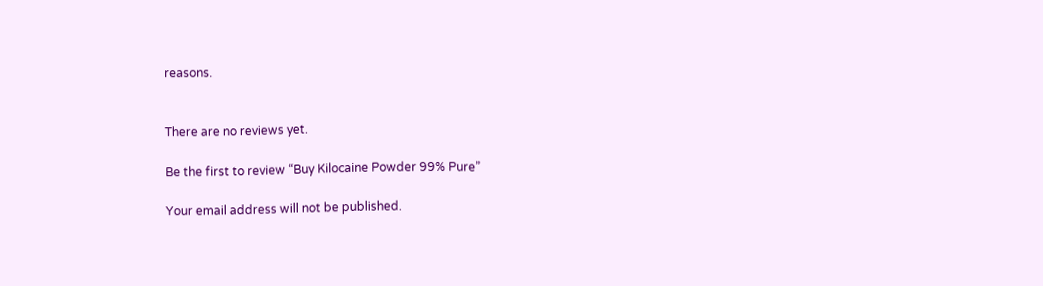reasons.


There are no reviews yet.

Be the first to review “Buy Kilocaine Powder 99% Pure”

Your email address will not be published.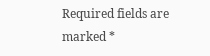Required fields are marked *